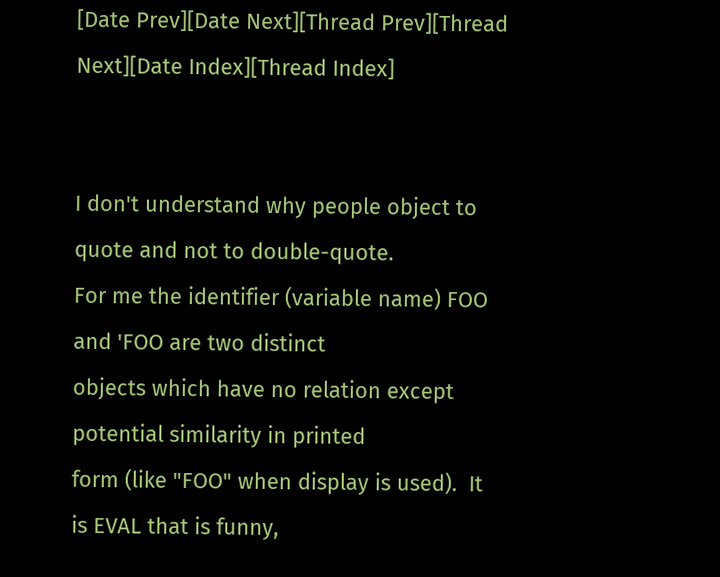[Date Prev][Date Next][Thread Prev][Thread Next][Date Index][Thread Index]


I don't understand why people object to quote and not to double-quote.
For me the identifier (variable name) FOO and 'FOO are two distinct
objects which have no relation except potential similarity in printed
form (like "FOO" when display is used).  It is EVAL that is funny,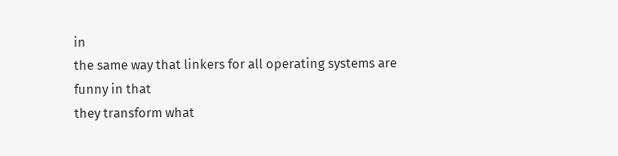in
the same way that linkers for all operating systems are funny in that
they transform what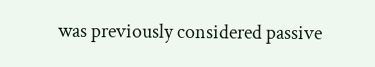was previously considered passive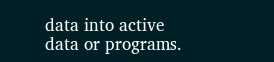data into active
data or programs.